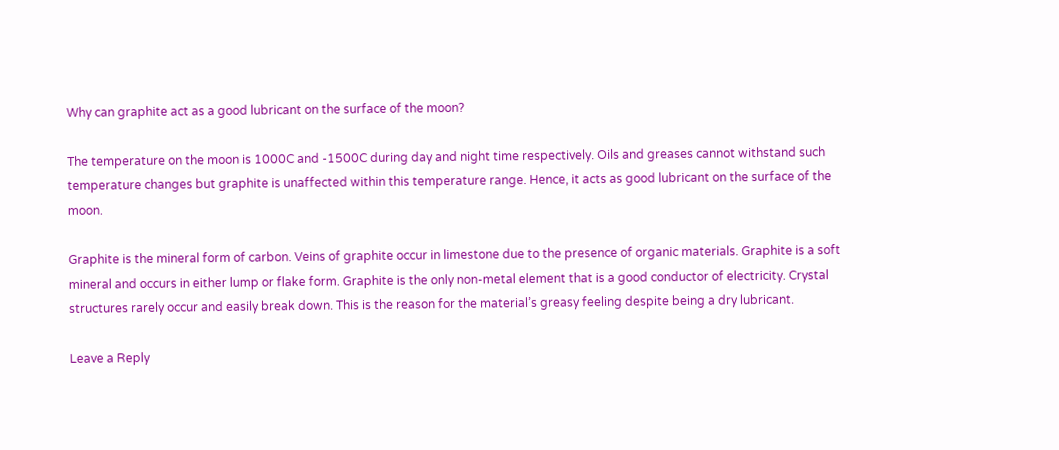Why can graphite act as a good lubricant on the surface of the moon?

The temperature on the moon is 1000C and -1500C during day and night time respectively. Oils and greases cannot withstand such temperature changes but graphite is unaffected within this temperature range. Hence, it acts as good lubricant on the surface of the moon.

Graphite is the mineral form of carbon. Veins of graphite occur in limestone due to the presence of organic materials. Graphite is a soft mineral and occurs in either lump or flake form. Graphite is the only non-metal element that is a good conductor of electricity. Crystal structures rarely occur and easily break down. This is the reason for the material’s greasy feeling despite being a dry lubricant.

Leave a Reply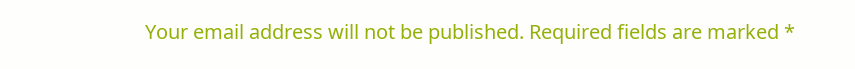Your email address will not be published. Required fields are marked *